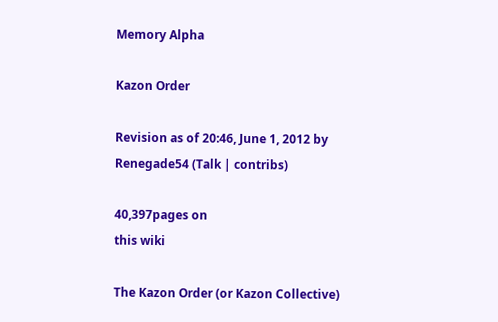Memory Alpha

Kazon Order

Revision as of 20:46, June 1, 2012 by Renegade54 (Talk | contribs)

40,397pages on
this wiki

The Kazon Order (or Kazon Collective)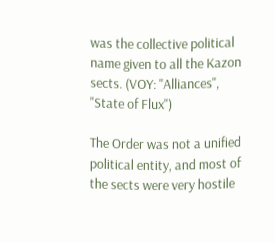was the collective political name given to all the Kazon sects. (VOY: "Alliances", "State of Flux")

The Order was not a unified political entity, and most of the sects were very hostile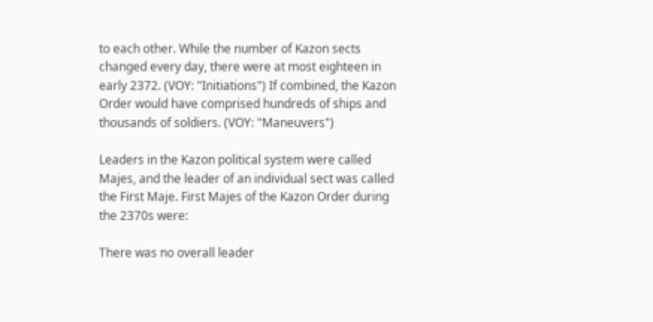to each other. While the number of Kazon sects changed every day, there were at most eighteen in early 2372. (VOY: "Initiations") If combined, the Kazon Order would have comprised hundreds of ships and thousands of soldiers. (VOY: "Maneuvers")

Leaders in the Kazon political system were called Majes, and the leader of an individual sect was called the First Maje. First Majes of the Kazon Order during the 2370s were:

There was no overall leader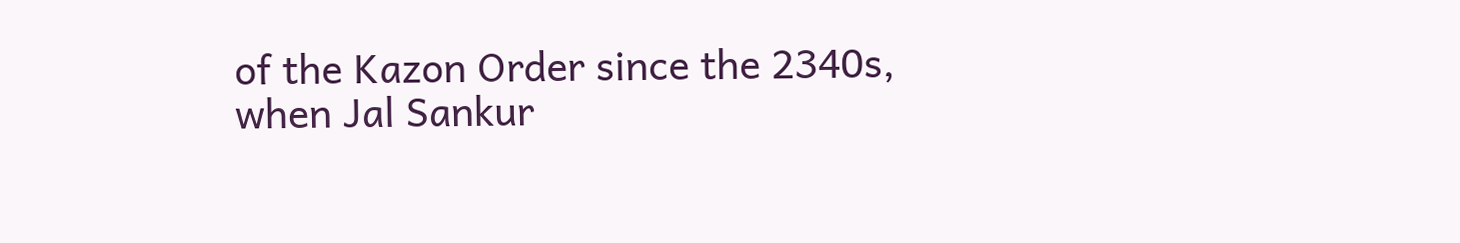of the Kazon Order since the 2340s, when Jal Sankur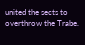united the sects to overthrow the Trabe.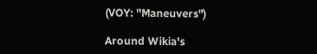(VOY: "Maneuvers")

Around Wikia's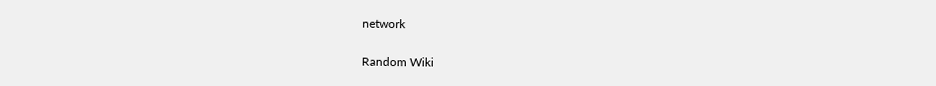network

Random Wiki